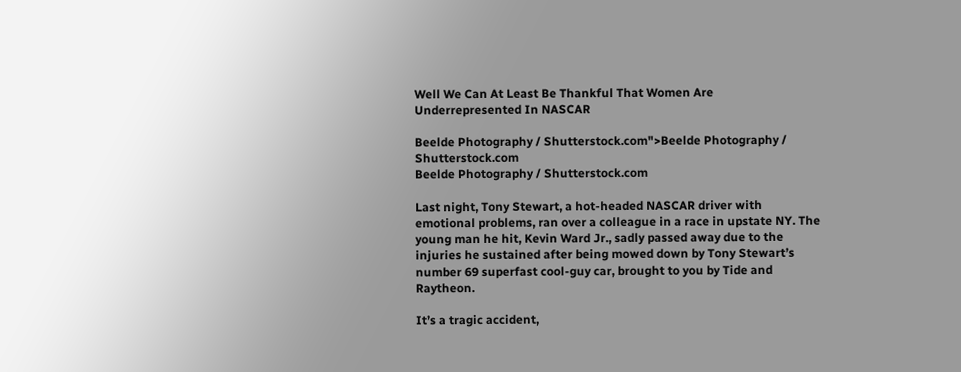Well We Can At Least Be Thankful That Women Are Underrepresented In NASCAR

Beelde Photography / Shutterstock.com">Beelde Photography / Shutterstock.com
Beelde Photography / Shutterstock.com

Last night, Tony Stewart, a hot-headed NASCAR driver with emotional problems, ran over a colleague in a race in upstate NY. The young man he hit, Kevin Ward Jr., sadly passed away due to the injuries he sustained after being mowed down by Tony Stewart’s number 69 superfast cool-guy car, brought to you by Tide and Raytheon.

It’s a tragic accident,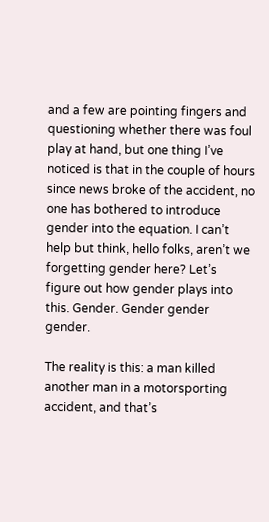and a few are pointing fingers and questioning whether there was foul play at hand, but one thing I’ve noticed is that in the couple of hours since news broke of the accident, no one has bothered to introduce gender into the equation. I can’t help but think, hello folks, aren’t we forgetting gender here? Let’s figure out how gender plays into this. Gender. Gender gender gender.

The reality is this: a man killed another man in a motorsporting accident, and that’s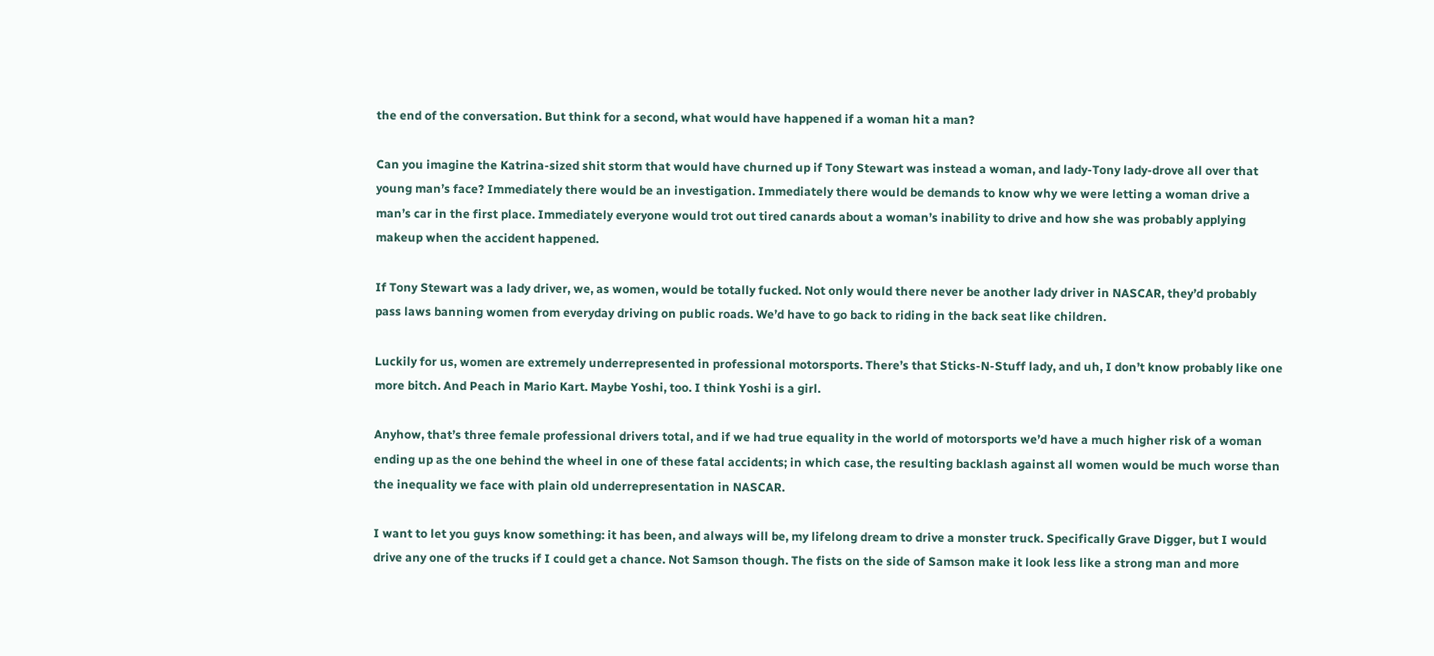the end of the conversation. But think for a second, what would have happened if a woman hit a man?

Can you imagine the Katrina-sized shit storm that would have churned up if Tony Stewart was instead a woman, and lady-Tony lady-drove all over that young man’s face? Immediately there would be an investigation. Immediately there would be demands to know why we were letting a woman drive a man’s car in the first place. Immediately everyone would trot out tired canards about a woman’s inability to drive and how she was probably applying makeup when the accident happened.

If Tony Stewart was a lady driver, we, as women, would be totally fucked. Not only would there never be another lady driver in NASCAR, they’d probably pass laws banning women from everyday driving on public roads. We’d have to go back to riding in the back seat like children.

Luckily for us, women are extremely underrepresented in professional motorsports. There’s that Sticks-N-Stuff lady, and uh, I don’t know probably like one more bitch. And Peach in Mario Kart. Maybe Yoshi, too. I think Yoshi is a girl.

Anyhow, that’s three female professional drivers total, and if we had true equality in the world of motorsports we’d have a much higher risk of a woman ending up as the one behind the wheel in one of these fatal accidents; in which case, the resulting backlash against all women would be much worse than the inequality we face with plain old underrepresentation in NASCAR.

I want to let you guys know something: it has been, and always will be, my lifelong dream to drive a monster truck. Specifically Grave Digger, but I would drive any one of the trucks if I could get a chance. Not Samson though. The fists on the side of Samson make it look less like a strong man and more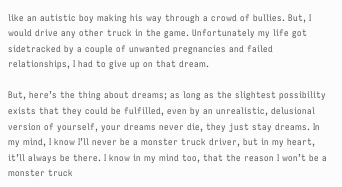like an autistic boy making his way through a crowd of bullies. But, I would drive any other truck in the game. Unfortunately my life got sidetracked by a couple of unwanted pregnancies and failed relationships, I had to give up on that dream.

But, here’s the thing about dreams; as long as the slightest possibility exists that they could be fulfilled, even by an unrealistic, delusional version of yourself, your dreams never die, they just stay dreams. In my mind, I know I’ll never be a monster truck driver, but in my heart, it’ll always be there. I know in my mind too, that the reason I won’t be a monster truck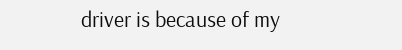driver is because of my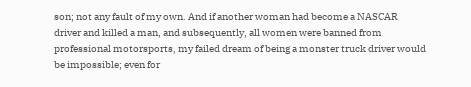son; not any fault of my own. And if another woman had become a NASCAR driver and killed a man, and subsequently, all women were banned from professional motorsports, my failed dream of being a monster truck driver would be impossible; even for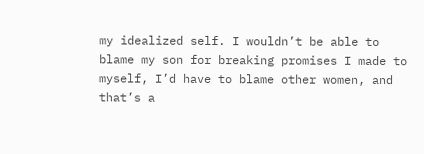my idealized self. I wouldn’t be able to blame my son for breaking promises I made to myself, I’d have to blame other women, and that’s a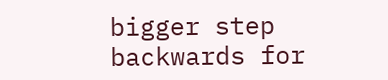bigger step backwards for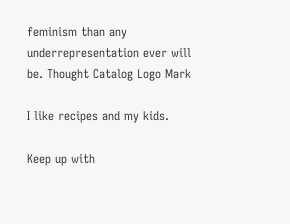feminism than any underrepresentation ever will be. Thought Catalog Logo Mark

I like recipes and my kids.

Keep up with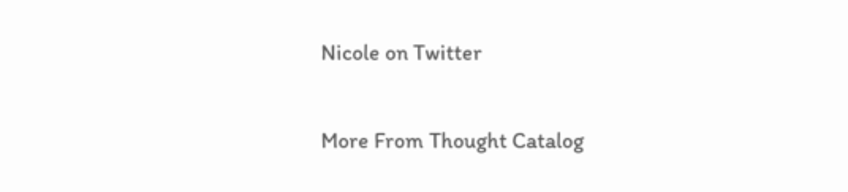Nicole on Twitter

More From Thought Catalog